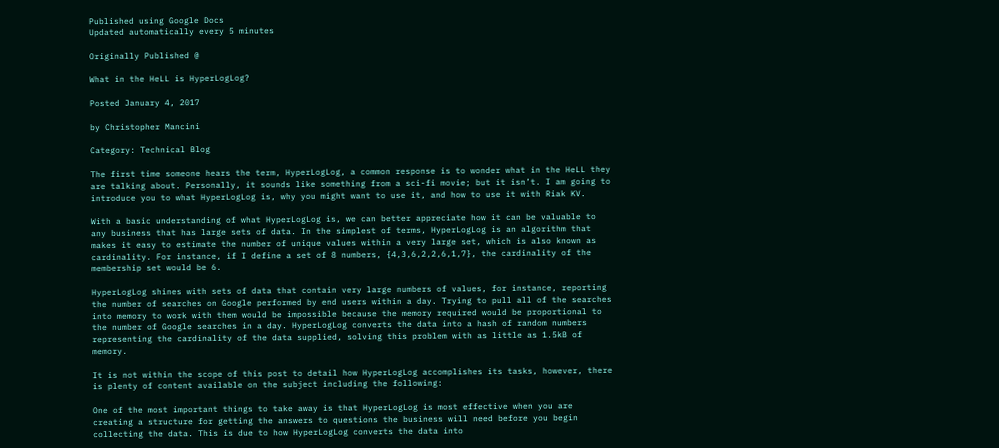Published using Google Docs
Updated automatically every 5 minutes

Originally Published @

What in the HeLL is HyperLogLog?

Posted January 4, 2017

by Christopher Mancini

Category: Technical Blog

The first time someone hears the term, HyperLogLog, a common response is to wonder what in the HeLL they are talking about. Personally, it sounds like something from a sci-fi movie; but it isn’t. I am going to introduce you to what HyperLogLog is, why you might want to use it, and how to use it with Riak KV.

With a basic understanding of what HyperLogLog is, we can better appreciate how it can be valuable to any business that has large sets of data. In the simplest of terms, HyperLogLog is an algorithm that makes it easy to estimate the number of unique values within a very large set, which is also known as cardinality. For instance, if I define a set of 8 numbers, {4,3,6,2,2,6,1,7}, the cardinality of the membership set would be 6.

HyperLogLog shines with sets of data that contain very large numbers of values, for instance, reporting the number of searches on Google performed by end users within a day. Trying to pull all of the searches into memory to work with them would be impossible because the memory required would be proportional to the number of Google searches in a day. HyperLogLog converts the data into a hash of random numbers representing the cardinality of the data supplied, solving this problem with as little as 1.5kB of memory.

It is not within the scope of this post to detail how HyperLogLog accomplishes its tasks, however, there is plenty of content available on the subject including the following:

One of the most important things to take away is that HyperLogLog is most effective when you are creating a structure for getting the answers to questions the business will need before you begin collecting the data. This is due to how HyperLogLog converts the data into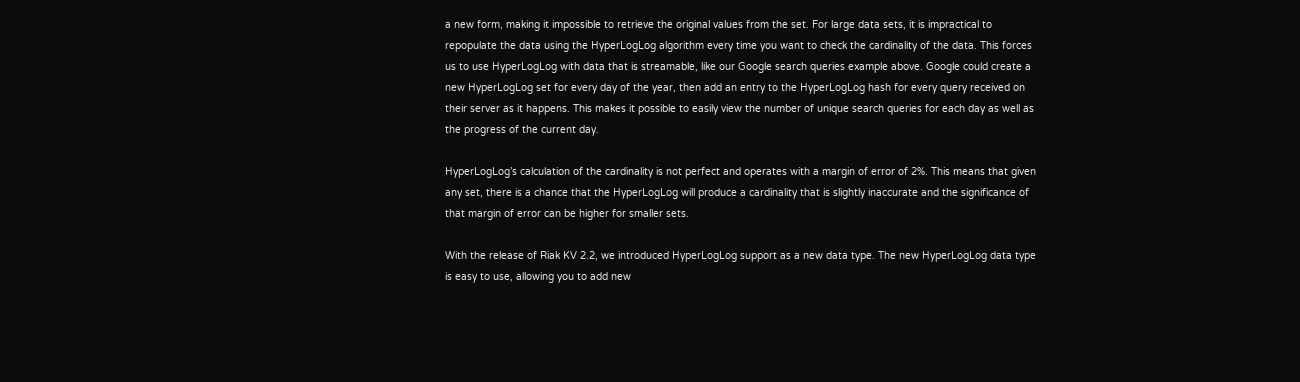a new form, making it impossible to retrieve the original values from the set. For large data sets, it is impractical to repopulate the data using the HyperLogLog algorithm every time you want to check the cardinality of the data. This forces us to use HyperLogLog with data that is streamable, like our Google search queries example above. Google could create a new HyperLogLog set for every day of the year, then add an entry to the HyperLogLog hash for every query received on their server as it happens. This makes it possible to easily view the number of unique search queries for each day as well as the progress of the current day.

HyperLogLog’s calculation of the cardinality is not perfect and operates with a margin of error of 2%. This means that given any set, there is a chance that the HyperLogLog will produce a cardinality that is slightly inaccurate and the significance of that margin of error can be higher for smaller sets.

With the release of Riak KV 2.2, we introduced HyperLogLog support as a new data type. The new HyperLogLog data type is easy to use, allowing you to add new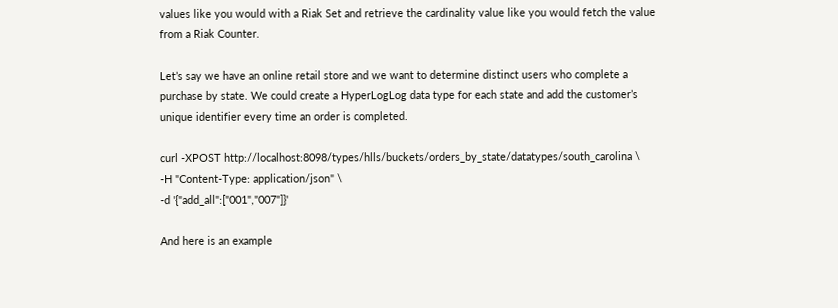values like you would with a Riak Set and retrieve the cardinality value like you would fetch the value from a Riak Counter.

Let’s say we have an online retail store and we want to determine distinct users who complete a purchase by state. We could create a HyperLogLog data type for each state and add the customer’s unique identifier every time an order is completed.

curl -XPOST http://localhost:8098/types/hlls/buckets/orders_by_state/datatypes/south_carolina \
-H "Content-Type: application/json" \
-d '{"add_all":["001","007"]}'

And here is an example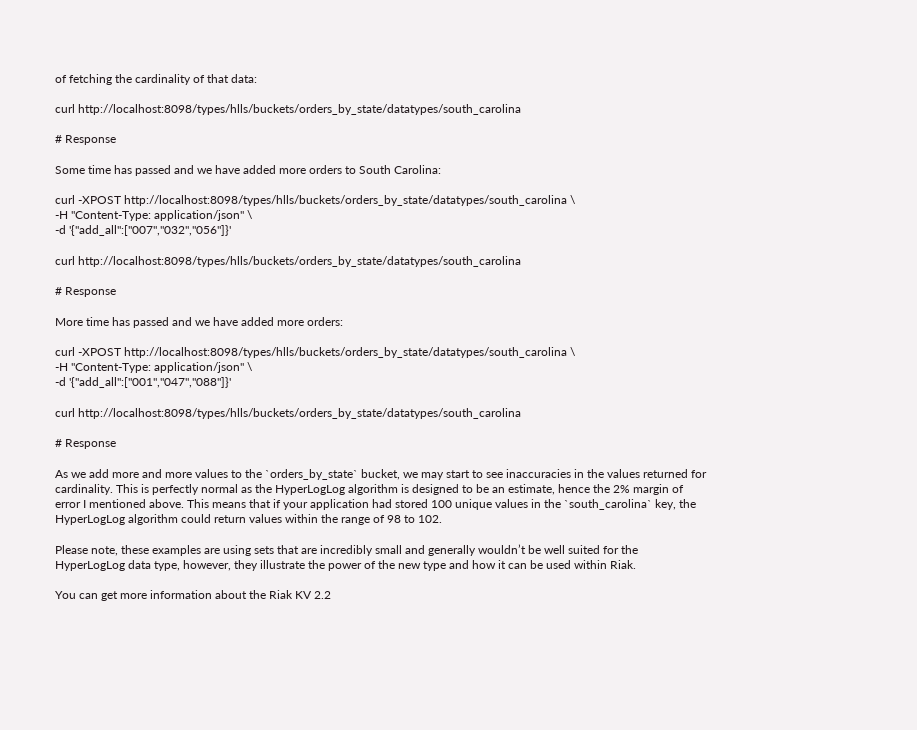of fetching the cardinality of that data:

curl http://localhost:8098/types/hlls/buckets/orders_by_state/datatypes/south_carolina

# Response

Some time has passed and we have added more orders to South Carolina:

curl -XPOST http://localhost:8098/types/hlls/buckets/orders_by_state/datatypes/south_carolina \
-H "Content-Type: application/json" \
-d '{"add_all":["007","032","056"]}'

curl http://localhost:8098/types/hlls/buckets/orders_by_state/datatypes/south_carolina

# Response

More time has passed and we have added more orders:

curl -XPOST http://localhost:8098/types/hlls/buckets/orders_by_state/datatypes/south_carolina \
-H "Content-Type: application/json" \
-d '{"add_all":["001","047","088"]}'

curl http://localhost:8098/types/hlls/buckets/orders_by_state/datatypes/south_carolina

# Response

As we add more and more values to the `orders_by_state` bucket, we may start to see inaccuracies in the values returned for cardinality. This is perfectly normal as the HyperLogLog algorithm is designed to be an estimate, hence the 2% margin of error I mentioned above. This means that if your application had stored 100 unique values in the `south_carolina` key, the HyperLogLog algorithm could return values within the range of 98 to 102.

Please note, these examples are using sets that are incredibly small and generally wouldn’t be well suited for the HyperLogLog data type, however, they illustrate the power of the new type and how it can be used within Riak.

You can get more information about the Riak KV 2.2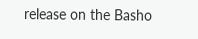release on the Basho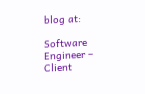blog at:

Software Engineer – Client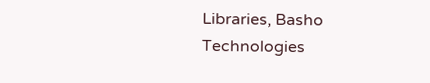Libraries, Basho Technologies